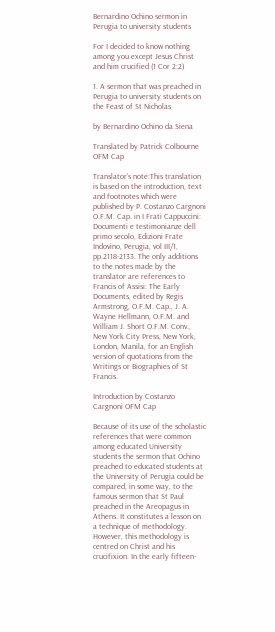Bernardino Ochino sermon in Perugia to university students

For I decided to know nothing among you except Jesus Christ and him crucified (1 Cor 2:2)

1. A sermon that was preached in Perugia to university students on the Feast of St Nicholas

by Bernardino Ochino da Siena

Translated by Patrick Colbourne OFM Cap

Translator’s note:This translation is based on the introduction, text and footnotes which were published by P. Costanzo Cargnoni O.F.M. Cap. in I Frati Cappuccini: Documenti e testimonianze dell primo secolo, Edizioni Frate Indovino, Perugia, vol III/1, pp.2118-2133. The only additions to the notes made by the translator are references to Francis of Assisi: The Early Documents, edited by Regis Armstrong, O.F.M. Cap., J. A. Wayne Hellmann, O.F.M. and William J. Short O.F.M. Conv., New York City Press, New York, London, Manila, for an English version of quotations from the Writings or Biographies of St Francis.

Introduction by Costanzo Cargnoni OFM Cap

Because of its use of the scholastic references that were common among educated University students the sermon that Ochino preached to educated students at the University of Perugia could be compared, in some way, to the famous sermon that St Paul preached in the Areopagus in Athens. It constitutes a lesson on a technique of methodology. However, this methodology is centred on Christ and his crucifixion. In the early fifteen-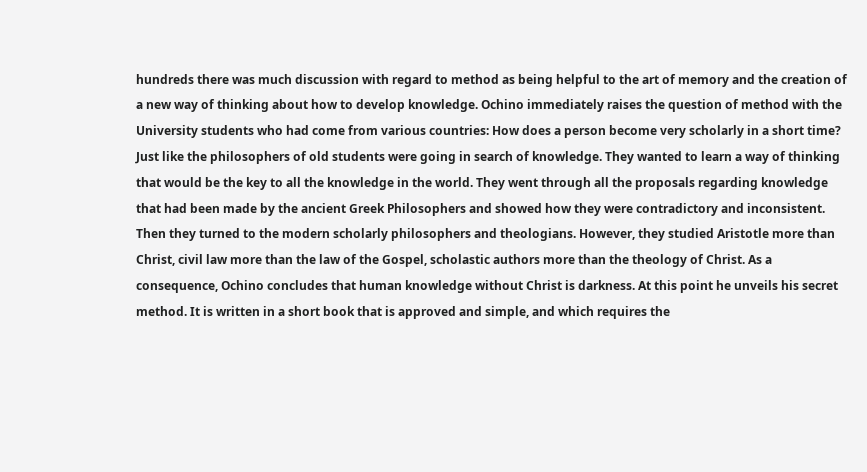hundreds there was much discussion with regard to method as being helpful to the art of memory and the creation of a new way of thinking about how to develop knowledge. Ochino immediately raises the question of method with the University students who had come from various countries: How does a person become very scholarly in a short time? Just like the philosophers of old students were going in search of knowledge. They wanted to learn a way of thinking that would be the key to all the knowledge in the world. They went through all the proposals regarding knowledge that had been made by the ancient Greek Philosophers and showed how they were contradictory and inconsistent. Then they turned to the modern scholarly philosophers and theologians. However, they studied Aristotle more than Christ, civil law more than the law of the Gospel, scholastic authors more than the theology of Christ. As a consequence, Ochino concludes that human knowledge without Christ is darkness. At this point he unveils his secret method. It is written in a short book that is approved and simple, and which requires the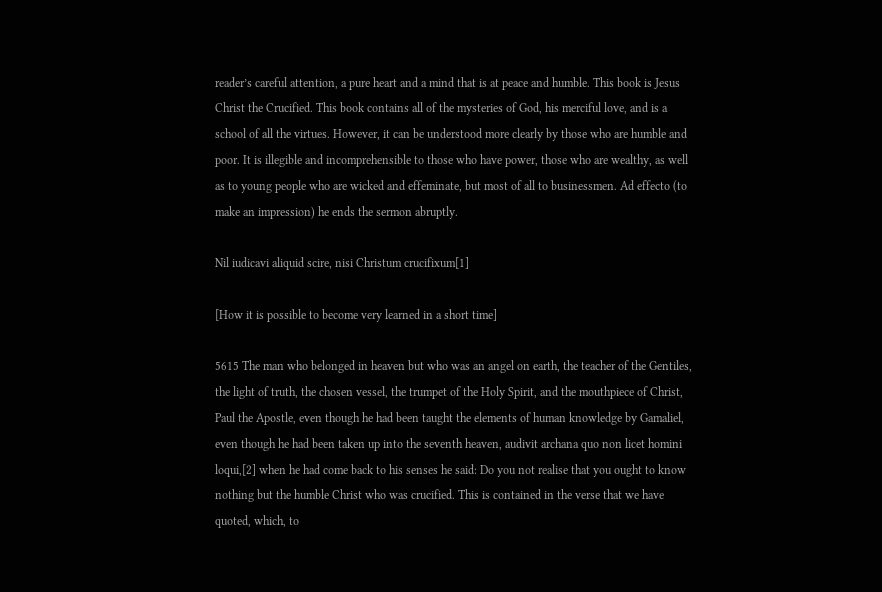reader’s careful attention, a pure heart and a mind that is at peace and humble. This book is Jesus Christ the Crucified. This book contains all of the mysteries of God, his merciful love, and is a school of all the virtues. However, it can be understood more clearly by those who are humble and poor. It is illegible and incomprehensible to those who have power, those who are wealthy, as well as to young people who are wicked and effeminate, but most of all to businessmen. Ad effecto (to make an impression) he ends the sermon abruptly.

Nil iudicavi aliquid scire, nisi Christum crucifixum[1]

[How it is possible to become very learned in a short time]

5615 The man who belonged in heaven but who was an angel on earth, the teacher of the Gentiles, the light of truth, the chosen vessel, the trumpet of the Holy Spirit, and the mouthpiece of Christ, Paul the Apostle, even though he had been taught the elements of human knowledge by Gamaliel, even though he had been taken up into the seventh heaven, audivit archana quo non licet homini loqui,[2] when he had come back to his senses he said: Do you not realise that you ought to know nothing but the humble Christ who was crucified. This is contained in the verse that we have quoted, which, to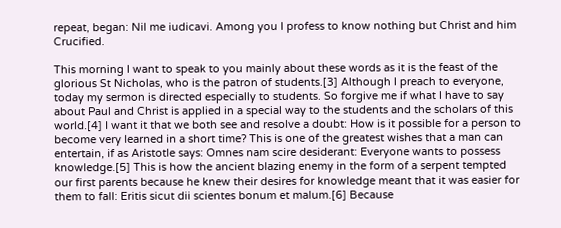repeat, began: Nil me iudicavi. Among you I profess to know nothing but Christ and him Crucified.

This morning I want to speak to you mainly about these words as it is the feast of the glorious St Nicholas, who is the patron of students.[3] Although I preach to everyone, today my sermon is directed especially to students. So forgive me if what I have to say about Paul and Christ is applied in a special way to the students and the scholars of this world.[4] I want it that we both see and resolve a doubt: How is it possible for a person to become very learned in a short time? This is one of the greatest wishes that a man can entertain, if as Aristotle says: Omnes nam scire desiderant: Everyone wants to possess knowledge.[5] This is how the ancient blazing enemy in the form of a serpent tempted our first parents because he knew their desires for knowledge meant that it was easier for them to fall: Eritis sicut dii scientes bonum et malum.[6] Because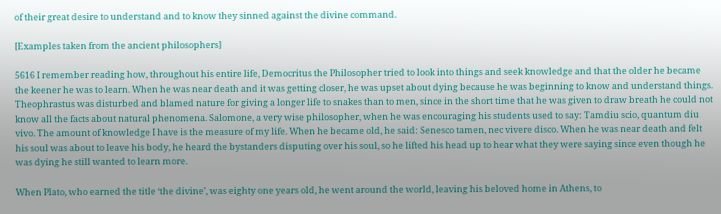of their great desire to understand and to know they sinned against the divine command.

[Examples taken from the ancient philosophers]

5616 I remember reading how, throughout his entire life, Democritus the Philosopher tried to look into things and seek knowledge and that the older he became the keener he was to learn. When he was near death and it was getting closer, he was upset about dying because he was beginning to know and understand things. Theophrastus was disturbed and blamed nature for giving a longer life to snakes than to men, since in the short time that he was given to draw breath he could not know all the facts about natural phenomena. Salomone, a very wise philosopher, when he was encouraging his students used to say: Tamdiu scio, quantum diu vivo. The amount of knowledge I have is the measure of my life. When he became old, he said: Senesco tamen, nec vivere disco. When he was near death and felt his soul was about to leave his body, he heard the bystanders disputing over his soul, so he lifted his head up to hear what they were saying since even though he was dying he still wanted to learn more.

When Plato, who earned the title ‘the divine’, was eighty one years old, he went around the world, leaving his beloved home in Athens, to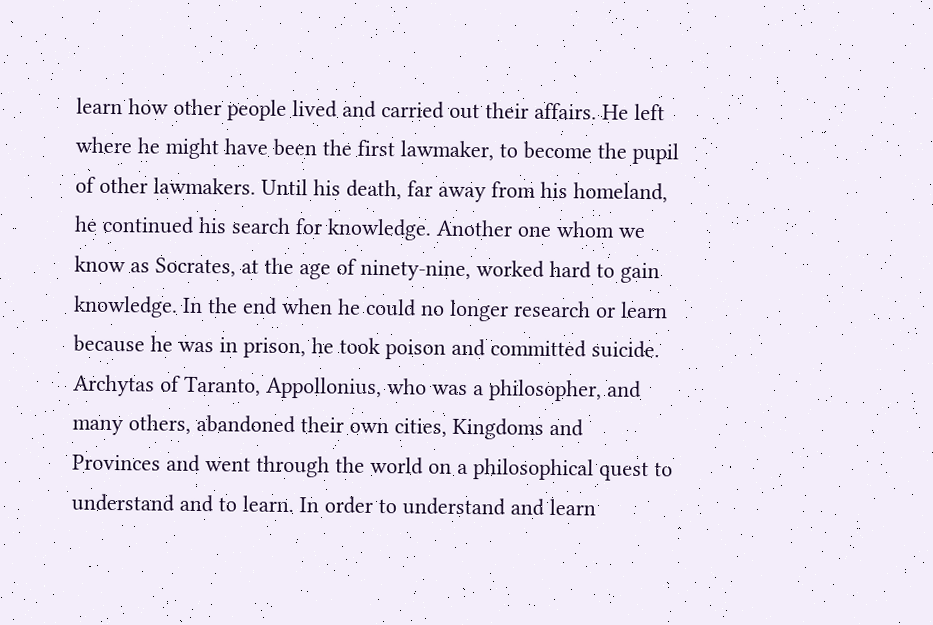learn how other people lived and carried out their affairs. He left where he might have been the first lawmaker, to become the pupil of other lawmakers. Until his death, far away from his homeland, he continued his search for knowledge. Another one whom we know as Socrates, at the age of ninety-nine, worked hard to gain knowledge. In the end when he could no longer research or learn because he was in prison, he took poison and committed suicide. Archytas of Taranto, Appollonius, who was a philosopher, and many others, abandoned their own cities, Kingdoms and Provinces and went through the world on a philosophical quest to understand and to learn. In order to understand and learn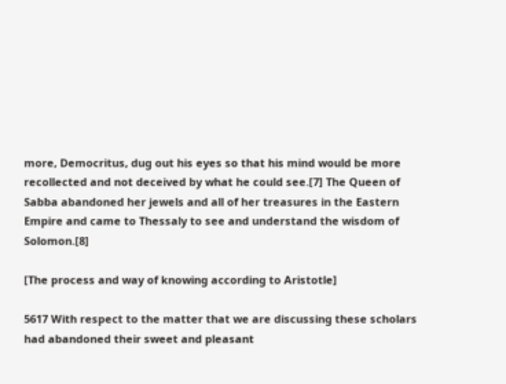more, Democritus, dug out his eyes so that his mind would be more recollected and not deceived by what he could see.[7] The Queen of Sabba abandoned her jewels and all of her treasures in the Eastern Empire and came to Thessaly to see and understand the wisdom of Solomon.[8]

[The process and way of knowing according to Aristotle]

5617 With respect to the matter that we are discussing these scholars had abandoned their sweet and pleasant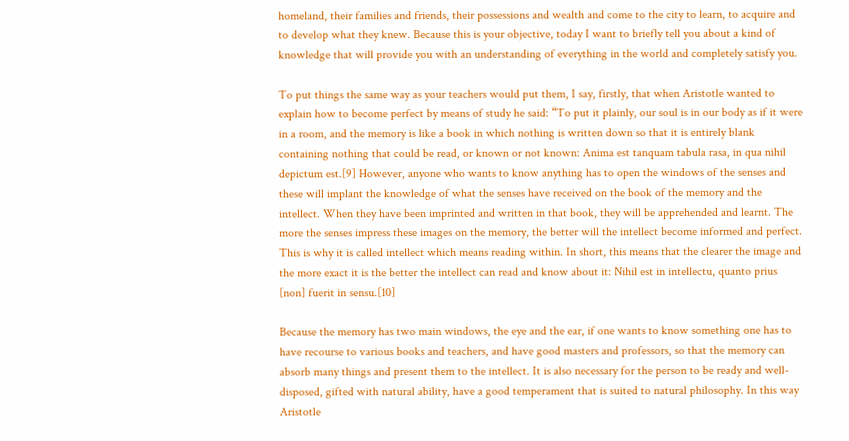homeland, their families and friends, their possessions and wealth and come to the city to learn, to acquire and to develop what they knew. Because this is your objective, today I want to briefly tell you about a kind of knowledge that will provide you with an understanding of everything in the world and completely satisfy you.

To put things the same way as your teachers would put them, I say, firstly, that when Aristotle wanted to explain how to become perfect by means of study he said: “To put it plainly, our soul is in our body as if it were in a room, and the memory is like a book in which nothing is written down so that it is entirely blank containing nothing that could be read, or known or not known: Anima est tanquam tabula rasa, in qua nihil depictum est.[9] However, anyone who wants to know anything has to open the windows of the senses and these will implant the knowledge of what the senses have received on the book of the memory and the intellect. When they have been imprinted and written in that book, they will be apprehended and learnt. The more the senses impress these images on the memory, the better will the intellect become informed and perfect. This is why it is called intellect which means reading within. In short, this means that the clearer the image and the more exact it is the better the intellect can read and know about it: Nihil est in intellectu, quanto prius [non] fuerit in sensu.[10]

Because the memory has two main windows, the eye and the ear, if one wants to know something one has to have recourse to various books and teachers, and have good masters and professors, so that the memory can absorb many things and present them to the intellect. It is also necessary for the person to be ready and well-disposed, gifted with natural ability, have a good temperament that is suited to natural philosophy. In this way Aristotle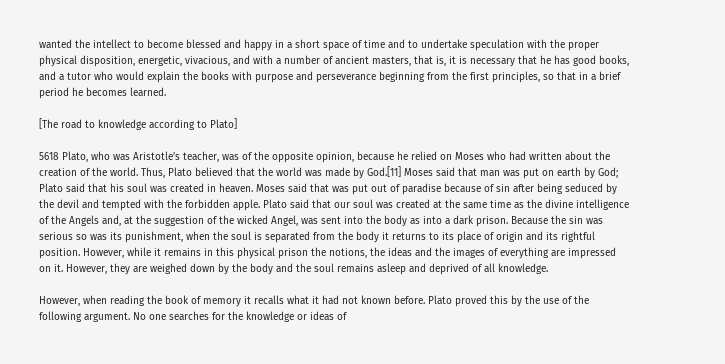wanted the intellect to become blessed and happy in a short space of time and to undertake speculation with the proper physical disposition, energetic, vivacious, and with a number of ancient masters, that is, it is necessary that he has good books, and a tutor who would explain the books with purpose and perseverance beginning from the first principles, so that in a brief period he becomes learned.

[The road to knowledge according to Plato]

5618 Plato, who was Aristotle’s teacher, was of the opposite opinion, because he relied on Moses who had written about the creation of the world. Thus, Plato believed that the world was made by God.[11] Moses said that man was put on earth by God; Plato said that his soul was created in heaven. Moses said that was put out of paradise because of sin after being seduced by the devil and tempted with the forbidden apple. Plato said that our soul was created at the same time as the divine intelligence of the Angels and, at the suggestion of the wicked Angel, was sent into the body as into a dark prison. Because the sin was serious so was its punishment, when the soul is separated from the body it returns to its place of origin and its rightful position. However, while it remains in this physical prison the notions, the ideas and the images of everything are impressed on it. However, they are weighed down by the body and the soul remains asleep and deprived of all knowledge.

However, when reading the book of memory it recalls what it had not known before. Plato proved this by the use of the following argument. No one searches for the knowledge or ideas of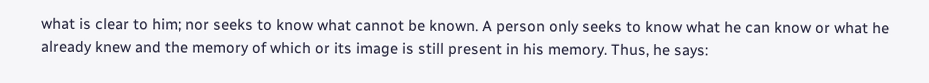what is clear to him; nor seeks to know what cannot be known. A person only seeks to know what he can know or what he already knew and the memory of which or its image is still present in his memory. Thus, he says: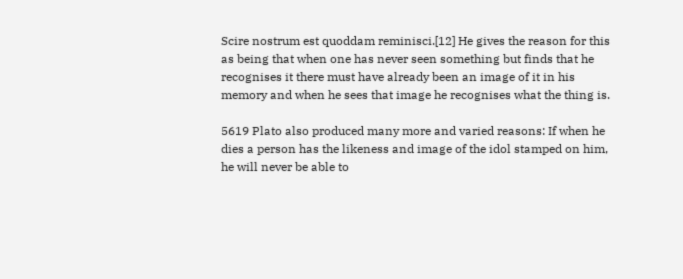Scire nostrum est quoddam reminisci.[12] He gives the reason for this as being that when one has never seen something but finds that he recognises it there must have already been an image of it in his memory and when he sees that image he recognises what the thing is.

5619 Plato also produced many more and varied reasons: If when he dies a person has the likeness and image of the idol stamped on him, he will never be able to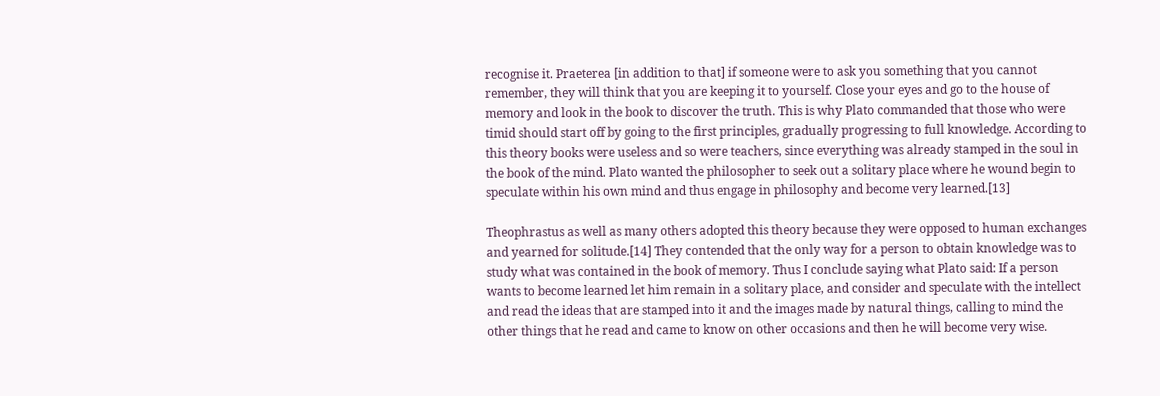recognise it. Praeterea [in addition to that] if someone were to ask you something that you cannot remember, they will think that you are keeping it to yourself. Close your eyes and go to the house of memory and look in the book to discover the truth. This is why Plato commanded that those who were timid should start off by going to the first principles, gradually progressing to full knowledge. According to this theory books were useless and so were teachers, since everything was already stamped in the soul in the book of the mind. Plato wanted the philosopher to seek out a solitary place where he wound begin to speculate within his own mind and thus engage in philosophy and become very learned.[13]

Theophrastus as well as many others adopted this theory because they were opposed to human exchanges and yearned for solitude.[14] They contended that the only way for a person to obtain knowledge was to study what was contained in the book of memory. Thus I conclude saying what Plato said: If a person wants to become learned let him remain in a solitary place, and consider and speculate with the intellect and read the ideas that are stamped into it and the images made by natural things, calling to mind the other things that he read and came to know on other occasions and then he will become very wise.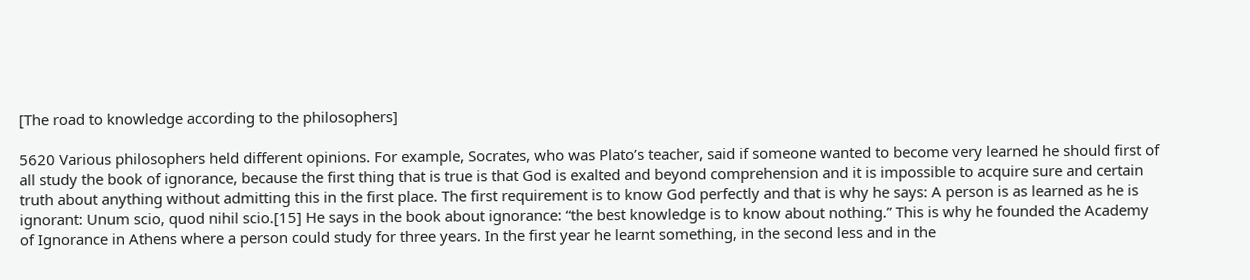[The road to knowledge according to the philosophers]

5620 Various philosophers held different opinions. For example, Socrates, who was Plato’s teacher, said if someone wanted to become very learned he should first of all study the book of ignorance, because the first thing that is true is that God is exalted and beyond comprehension and it is impossible to acquire sure and certain truth about anything without admitting this in the first place. The first requirement is to know God perfectly and that is why he says: A person is as learned as he is ignorant: Unum scio, quod nihil scio.[15] He says in the book about ignorance: “the best knowledge is to know about nothing.” This is why he founded the Academy of Ignorance in Athens where a person could study for three years. In the first year he learnt something, in the second less and in the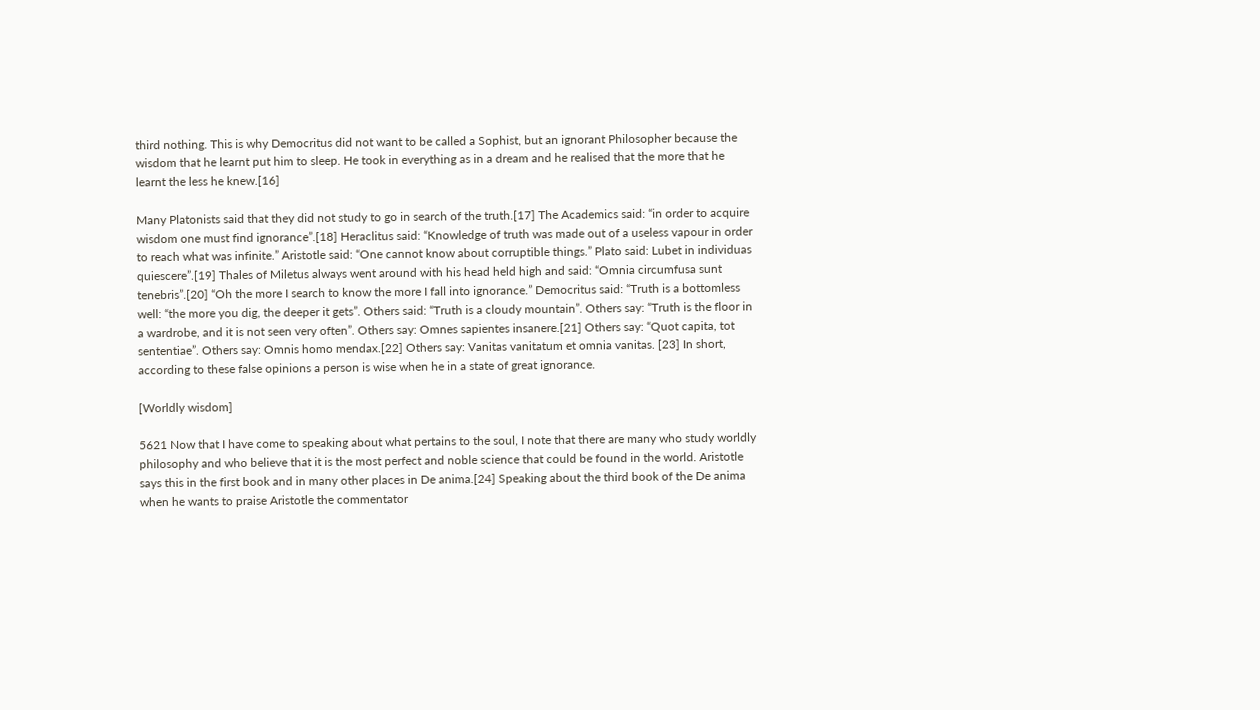third nothing. This is why Democritus did not want to be called a Sophist, but an ignorant Philosopher because the wisdom that he learnt put him to sleep. He took in everything as in a dream and he realised that the more that he learnt the less he knew.[16]

Many Platonists said that they did not study to go in search of the truth.[17] The Academics said: “in order to acquire wisdom one must find ignorance”.[18] Heraclitus said: “Knowledge of truth was made out of a useless vapour in order to reach what was infinite.” Aristotle said: “One cannot know about corruptible things.” Plato said: Lubet in individuas quiescere”.[19] Thales of Miletus always went around with his head held high and said: “Omnia circumfusa sunt tenebris”.[20] “Oh the more I search to know the more I fall into ignorance.” Democritus said: “Truth is a bottomless well: “the more you dig, the deeper it gets”. Others said: “Truth is a cloudy mountain”. Others say: “Truth is the floor in a wardrobe, and it is not seen very often”. Others say: Omnes sapientes insanere.[21] Others say: “Quot capita, tot sententiae”. Others say: Omnis homo mendax.[22] Others say: Vanitas vanitatum et omnia vanitas. [23] In short, according to these false opinions a person is wise when he in a state of great ignorance.

[Worldly wisdom]

5621 Now that I have come to speaking about what pertains to the soul, I note that there are many who study worldly philosophy and who believe that it is the most perfect and noble science that could be found in the world. Aristotle says this in the first book and in many other places in De anima.[24] Speaking about the third book of the De anima when he wants to praise Aristotle the commentator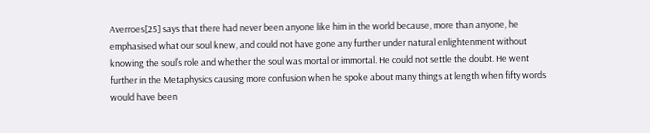Averroes[25] says that there had never been anyone like him in the world because, more than anyone, he emphasised what our soul knew, and could not have gone any further under natural enlightenment without knowing the soul’s role and whether the soul was mortal or immortal. He could not settle the doubt. He went further in the Metaphysics causing more confusion when he spoke about many things at length when fifty words would have been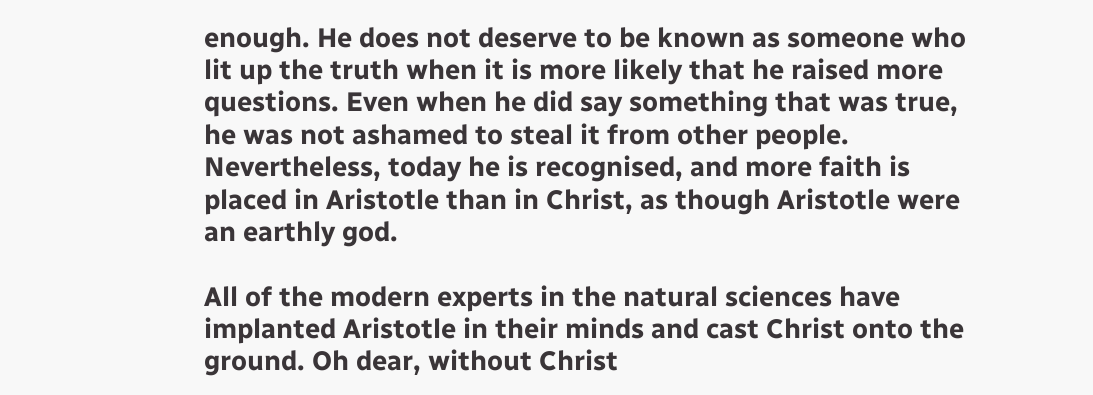enough. He does not deserve to be known as someone who lit up the truth when it is more likely that he raised more questions. Even when he did say something that was true, he was not ashamed to steal it from other people. Nevertheless, today he is recognised, and more faith is placed in Aristotle than in Christ, as though Aristotle were an earthly god.

All of the modern experts in the natural sciences have implanted Aristotle in their minds and cast Christ onto the ground. Oh dear, without Christ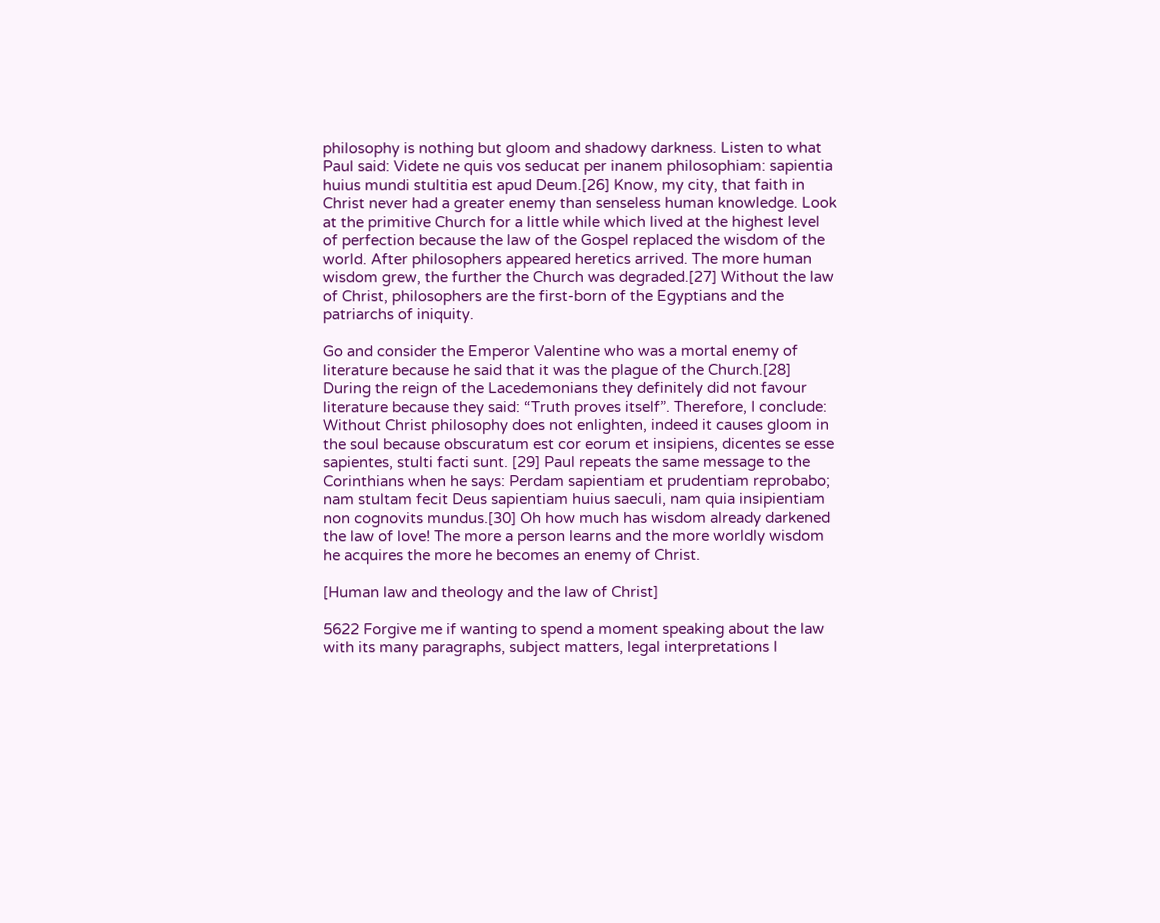philosophy is nothing but gloom and shadowy darkness. Listen to what Paul said: Videte ne quis vos seducat per inanem philosophiam: sapientia huius mundi stultitia est apud Deum.[26] Know, my city, that faith in Christ never had a greater enemy than senseless human knowledge. Look at the primitive Church for a little while which lived at the highest level of perfection because the law of the Gospel replaced the wisdom of the world. After philosophers appeared heretics arrived. The more human wisdom grew, the further the Church was degraded.[27] Without the law of Christ, philosophers are the first-born of the Egyptians and the patriarchs of iniquity.

Go and consider the Emperor Valentine who was a mortal enemy of literature because he said that it was the plague of the Church.[28] During the reign of the Lacedemonians they definitely did not favour literature because they said: “Truth proves itself”. Therefore, I conclude: Without Christ philosophy does not enlighten, indeed it causes gloom in the soul because obscuratum est cor eorum et insipiens, dicentes se esse sapientes, stulti facti sunt. [29] Paul repeats the same message to the Corinthians when he says: Perdam sapientiam et prudentiam reprobabo; nam stultam fecit Deus sapientiam huius saeculi, nam quia insipientiam non cognovits mundus.[30] Oh how much has wisdom already darkened the law of love! The more a person learns and the more worldly wisdom he acquires the more he becomes an enemy of Christ.

[Human law and theology and the law of Christ]

5622 Forgive me if wanting to spend a moment speaking about the law with its many paragraphs, subject matters, legal interpretations I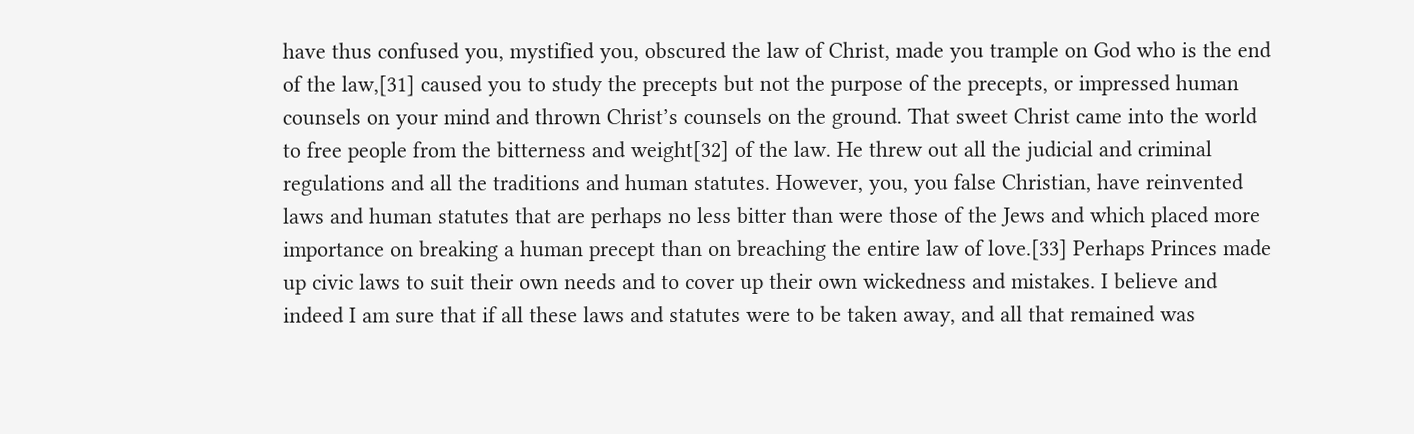have thus confused you, mystified you, obscured the law of Christ, made you trample on God who is the end of the law,[31] caused you to study the precepts but not the purpose of the precepts, or impressed human counsels on your mind and thrown Christ’s counsels on the ground. That sweet Christ came into the world to free people from the bitterness and weight[32] of the law. He threw out all the judicial and criminal regulations and all the traditions and human statutes. However, you, you false Christian, have reinvented laws and human statutes that are perhaps no less bitter than were those of the Jews and which placed more importance on breaking a human precept than on breaching the entire law of love.[33] Perhaps Princes made up civic laws to suit their own needs and to cover up their own wickedness and mistakes. I believe and indeed I am sure that if all these laws and statutes were to be taken away, and all that remained was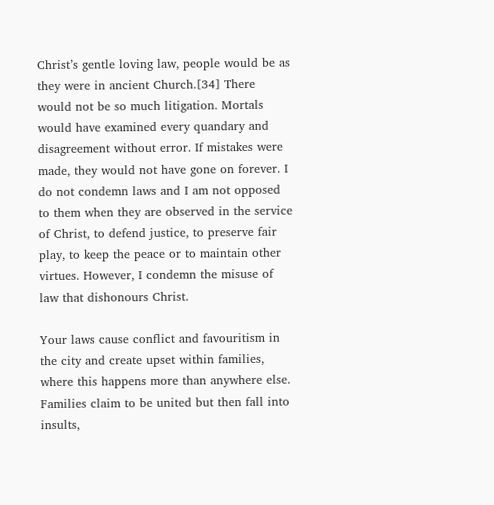Christ’s gentle loving law, people would be as they were in ancient Church.[34] There would not be so much litigation. Mortals would have examined every quandary and disagreement without error. If mistakes were made, they would not have gone on forever. I do not condemn laws and I am not opposed to them when they are observed in the service of Christ, to defend justice, to preserve fair play, to keep the peace or to maintain other virtues. However, I condemn the misuse of law that dishonours Christ.

Your laws cause conflict and favouritism in the city and create upset within families, where this happens more than anywhere else. Families claim to be united but then fall into insults,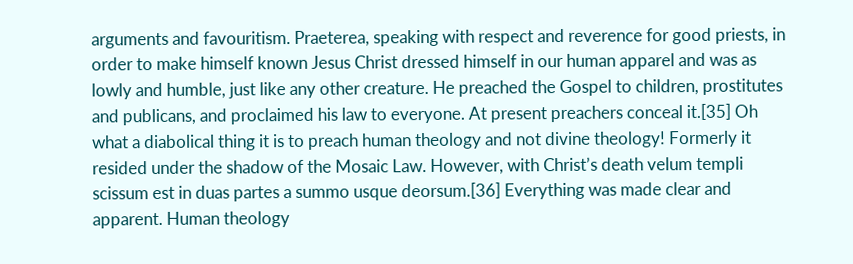arguments and favouritism. Praeterea, speaking with respect and reverence for good priests, in order to make himself known Jesus Christ dressed himself in our human apparel and was as lowly and humble, just like any other creature. He preached the Gospel to children, prostitutes and publicans, and proclaimed his law to everyone. At present preachers conceal it.[35] Oh what a diabolical thing it is to preach human theology and not divine theology! Formerly it resided under the shadow of the Mosaic Law. However, with Christ’s death velum templi scissum est in duas partes a summo usque deorsum.[36] Everything was made clear and apparent. Human theology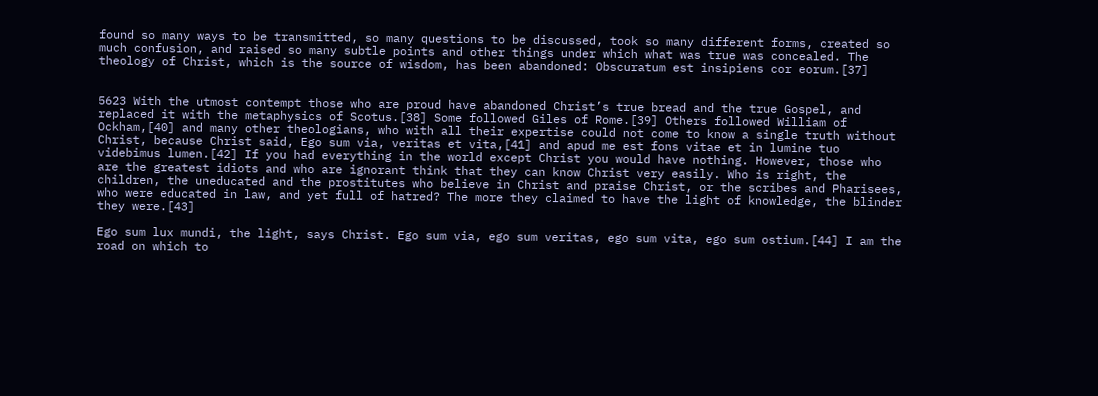found so many ways to be transmitted, so many questions to be discussed, took so many different forms, created so much confusion, and raised so many subtle points and other things under which what was true was concealed. The theology of Christ, which is the source of wisdom, has been abandoned: Obscuratum est insipiens cor eorum.[37]


5623 With the utmost contempt those who are proud have abandoned Christ’s true bread and the true Gospel, and replaced it with the metaphysics of Scotus.[38] Some followed Giles of Rome.[39] Others followed William of Ockham,[40] and many other theologians, who with all their expertise could not come to know a single truth without Christ, because Christ said, Ego sum via, veritas et vita,[41] and apud me est fons vitae et in lumine tuo videbimus lumen.[42] If you had everything in the world except Christ you would have nothing. However, those who are the greatest idiots and who are ignorant think that they can know Christ very easily. Who is right, the children, the uneducated and the prostitutes who believe in Christ and praise Christ, or the scribes and Pharisees, who were educated in law, and yet full of hatred? The more they claimed to have the light of knowledge, the blinder they were.[43]

Ego sum lux mundi, the light, says Christ. Ego sum via, ego sum veritas, ego sum vita, ego sum ostium.[44] I am the road on which to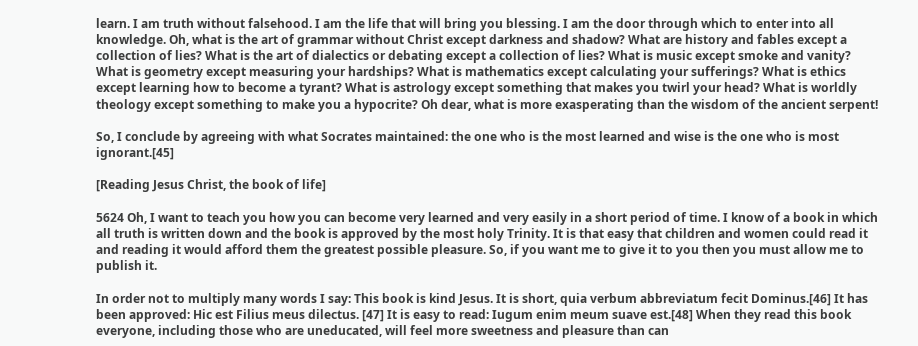learn. I am truth without falsehood. I am the life that will bring you blessing. I am the door through which to enter into all knowledge. Oh, what is the art of grammar without Christ except darkness and shadow? What are history and fables except a collection of lies? What is the art of dialectics or debating except a collection of lies? What is music except smoke and vanity? What is geometry except measuring your hardships? What is mathematics except calculating your sufferings? What is ethics except learning how to become a tyrant? What is astrology except something that makes you twirl your head? What is worldly theology except something to make you a hypocrite? Oh dear, what is more exasperating than the wisdom of the ancient serpent!

So, I conclude by agreeing with what Socrates maintained: the one who is the most learned and wise is the one who is most ignorant.[45]

[Reading Jesus Christ, the book of life]

5624 Oh, I want to teach you how you can become very learned and very easily in a short period of time. I know of a book in which all truth is written down and the book is approved by the most holy Trinity. It is that easy that children and women could read it and reading it would afford them the greatest possible pleasure. So, if you want me to give it to you then you must allow me to publish it.

In order not to multiply many words I say: This book is kind Jesus. It is short, quia verbum abbreviatum fecit Dominus.[46] It has been approved: Hic est Filius meus dilectus. [47] It is easy to read: Iugum enim meum suave est.[48] When they read this book everyone, including those who are uneducated, will feel more sweetness and pleasure than can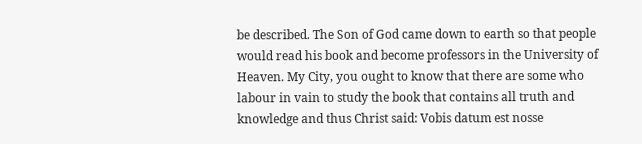be described. The Son of God came down to earth so that people would read his book and become professors in the University of Heaven. My City, you ought to know that there are some who labour in vain to study the book that contains all truth and knowledge and thus Christ said: Vobis datum est nosse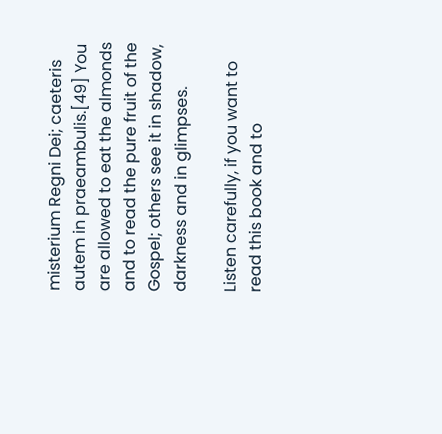misterium Regni Dei; caeteris autem in praeambulis.[49] You are allowed to eat the almonds and to read the pure fruit of the Gospel; others see it in shadow, darkness and in glimpses.

Listen carefully, if you want to read this book and to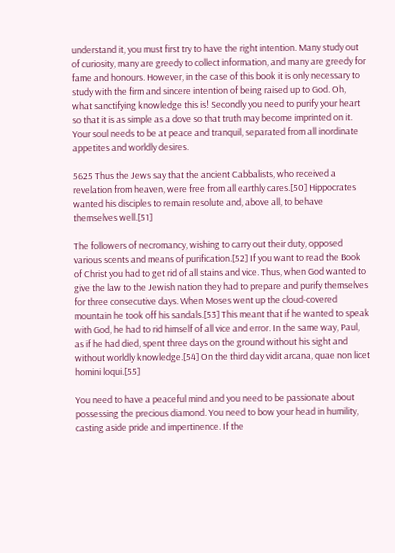understand it, you must first try to have the right intention. Many study out of curiosity, many are greedy to collect information, and many are greedy for fame and honours. However, in the case of this book it is only necessary to study with the firm and sincere intention of being raised up to God. Oh, what sanctifying knowledge this is! Secondly you need to purify your heart so that it is as simple as a dove so that truth may become imprinted on it. Your soul needs to be at peace and tranquil, separated from all inordinate appetites and worldly desires.

5625 Thus the Jews say that the ancient Cabbalists, who received a revelation from heaven, were free from all earthly cares.[50] Hippocrates wanted his disciples to remain resolute and, above all, to behave themselves well.[51]

The followers of necromancy, wishing to carry out their duty, opposed various scents and means of purification.[52] If you want to read the Book of Christ you had to get rid of all stains and vice. Thus, when God wanted to give the law to the Jewish nation they had to prepare and purify themselves for three consecutive days. When Moses went up the cloud-covered mountain he took off his sandals.[53] This meant that if he wanted to speak with God, he had to rid himself of all vice and error. In the same way, Paul, as if he had died, spent three days on the ground without his sight and without worldly knowledge.[54] On the third day vidit arcana, quae non licet homini loqui.[55]

You need to have a peaceful mind and you need to be passionate about possessing the precious diamond. You need to bow your head in humility, casting aside pride and impertinence. If the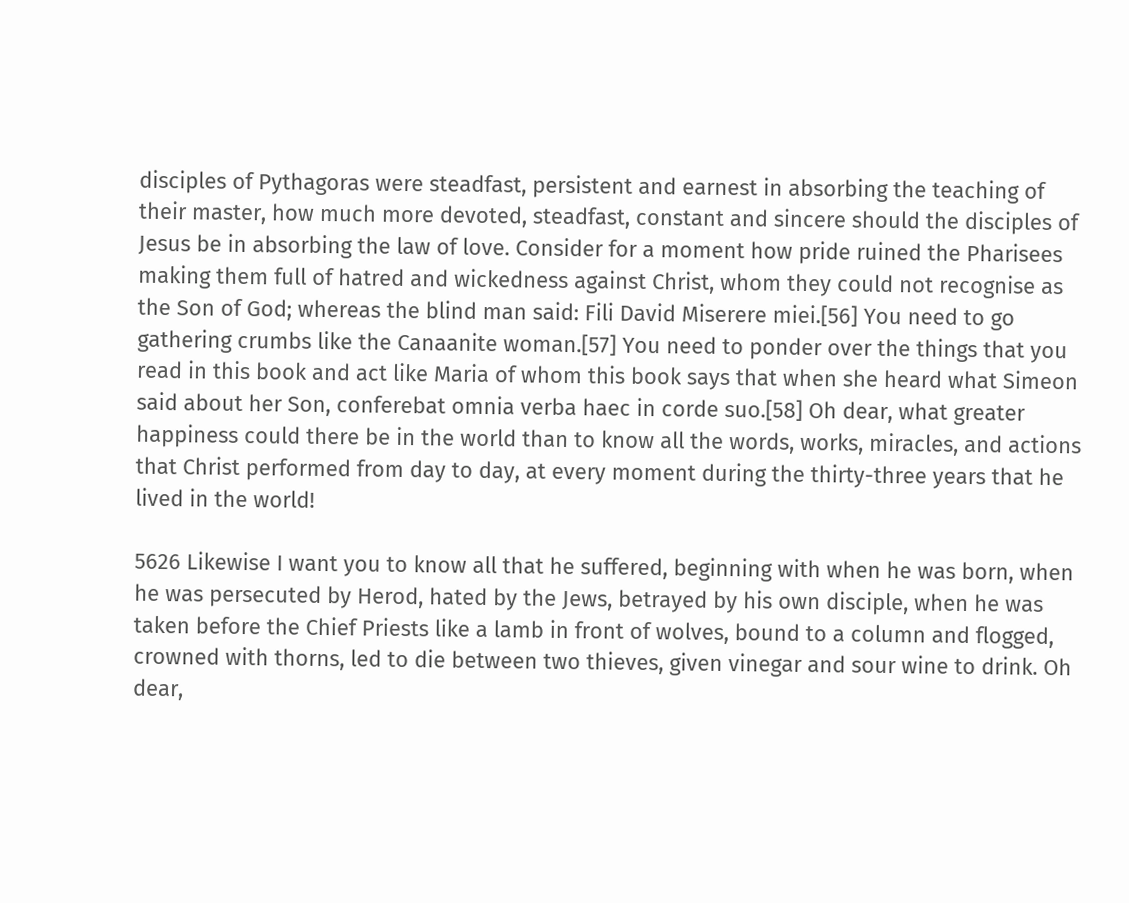disciples of Pythagoras were steadfast, persistent and earnest in absorbing the teaching of their master, how much more devoted, steadfast, constant and sincere should the disciples of Jesus be in absorbing the law of love. Consider for a moment how pride ruined the Pharisees making them full of hatred and wickedness against Christ, whom they could not recognise as the Son of God; whereas the blind man said: Fili David Miserere miei.[56] You need to go gathering crumbs like the Canaanite woman.[57] You need to ponder over the things that you read in this book and act like Maria of whom this book says that when she heard what Simeon said about her Son, conferebat omnia verba haec in corde suo.[58] Oh dear, what greater happiness could there be in the world than to know all the words, works, miracles, and actions that Christ performed from day to day, at every moment during the thirty-three years that he lived in the world!

5626 Likewise I want you to know all that he suffered, beginning with when he was born, when he was persecuted by Herod, hated by the Jews, betrayed by his own disciple, when he was taken before the Chief Priests like a lamb in front of wolves, bound to a column and flogged, crowned with thorns, led to die between two thieves, given vinegar and sour wine to drink. Oh dear,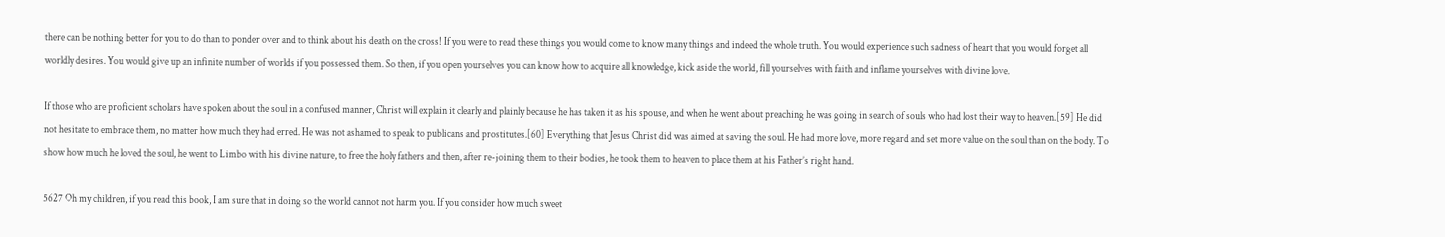there can be nothing better for you to do than to ponder over and to think about his death on the cross! If you were to read these things you would come to know many things and indeed the whole truth. You would experience such sadness of heart that you would forget all worldly desires. You would give up an infinite number of worlds if you possessed them. So then, if you open yourselves you can know how to acquire all knowledge, kick aside the world, fill yourselves with faith and inflame yourselves with divine love.

If those who are proficient scholars have spoken about the soul in a confused manner, Christ will explain it clearly and plainly because he has taken it as his spouse, and when he went about preaching he was going in search of souls who had lost their way to heaven.[59] He did not hesitate to embrace them, no matter how much they had erred. He was not ashamed to speak to publicans and prostitutes.[60] Everything that Jesus Christ did was aimed at saving the soul. He had more love, more regard and set more value on the soul than on the body. To show how much he loved the soul, he went to Limbo with his divine nature, to free the holy fathers and then, after re-joining them to their bodies, he took them to heaven to place them at his Father’s right hand.

5627 Oh my children, if you read this book, I am sure that in doing so the world cannot not harm you. If you consider how much sweet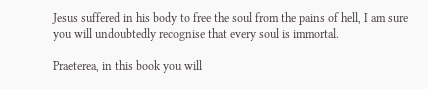Jesus suffered in his body to free the soul from the pains of hell, I am sure you will undoubtedly recognise that every soul is immortal.

Praeterea, in this book you will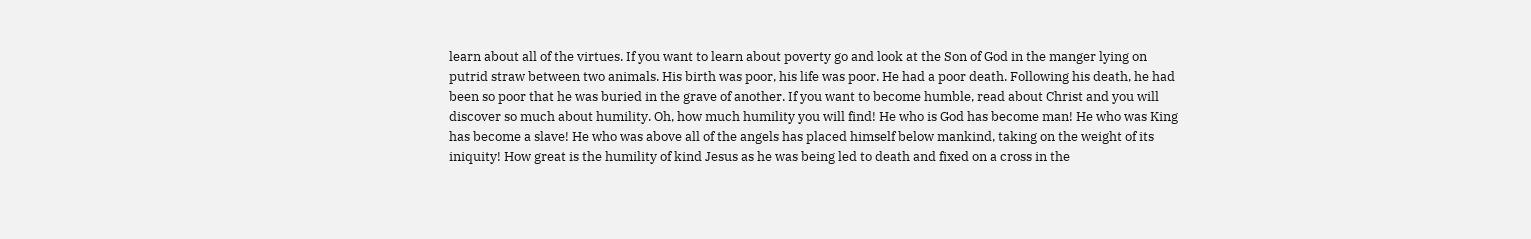learn about all of the virtues. If you want to learn about poverty go and look at the Son of God in the manger lying on putrid straw between two animals. His birth was poor, his life was poor. He had a poor death. Following his death, he had been so poor that he was buried in the grave of another. If you want to become humble, read about Christ and you will discover so much about humility. Oh, how much humility you will find! He who is God has become man! He who was King has become a slave! He who was above all of the angels has placed himself below mankind, taking on the weight of its iniquity! How great is the humility of kind Jesus as he was being led to death and fixed on a cross in the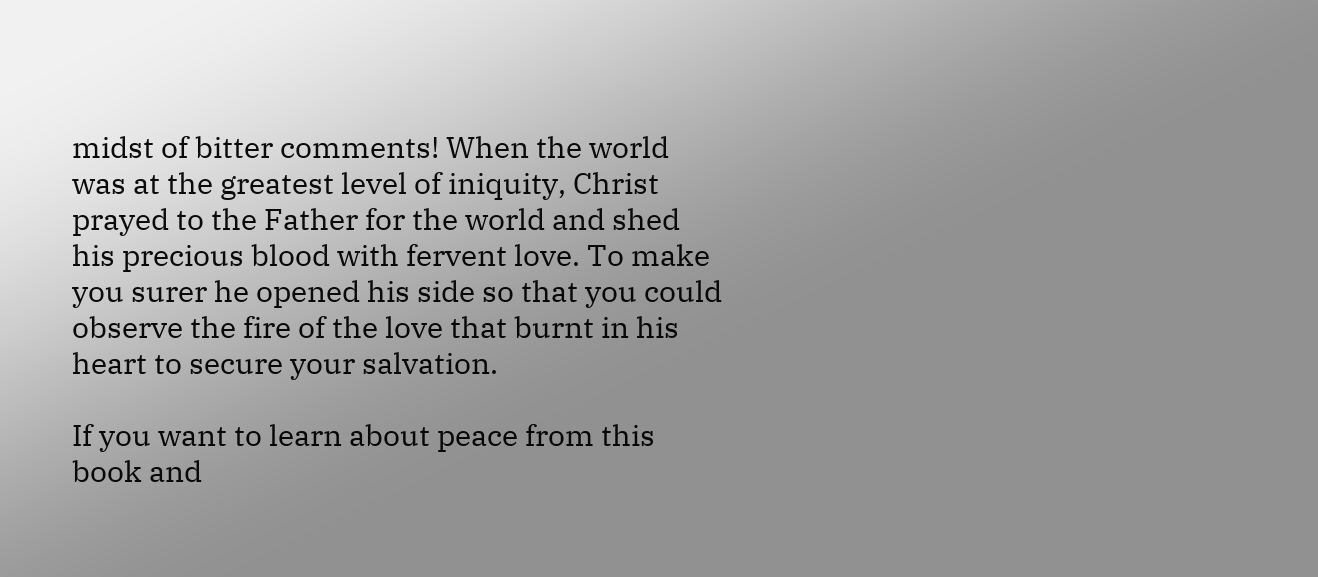midst of bitter comments! When the world was at the greatest level of iniquity, Christ prayed to the Father for the world and shed his precious blood with fervent love. To make you surer he opened his side so that you could observe the fire of the love that burnt in his heart to secure your salvation.

If you want to learn about peace from this book and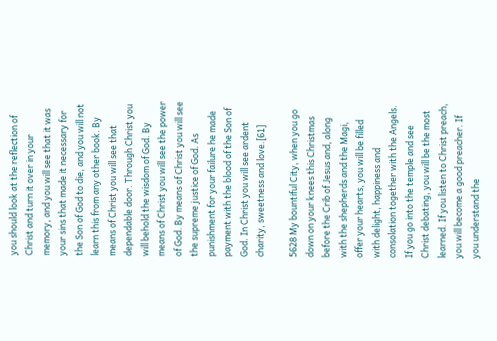you should look at the reflection of Christ and turn it over in your memory, and you will see that it was your sins that made it necessary for the Son of God to die, and you will not learn this from any other book. By means of Christ you will see that dependable door. Through Christ you will behold the wisdom of God. By means of Christ you will see the power of God. By means of Christ you will see the supreme justice of God. As punishment for your failure he made payment with the blood of the Son of God. In Christ you will see ardent charity, sweetness and love.[61]

5628 My bountiful City, when you go down on your knees this Christmas before the Crib of Jesus and, along with the shepherds and the Magi, offer your hearts, you will be filled with delight, happiness and consolation together with the Angels. If you go into the temple and see Christ debating, you will be the most learned. If you listen to Christ preach, you will become a good preacher. If you understand the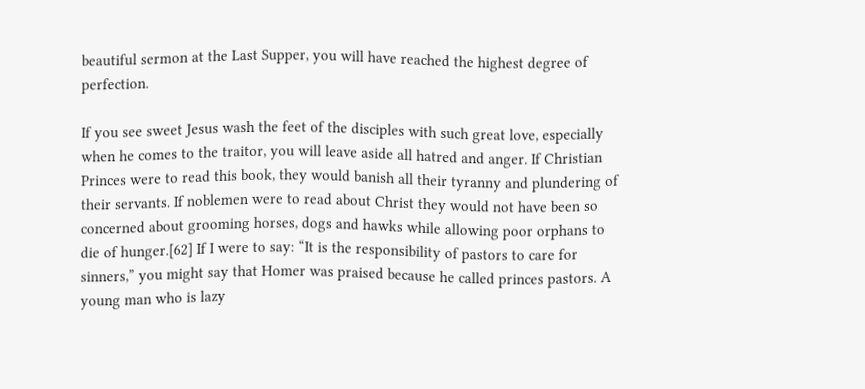beautiful sermon at the Last Supper, you will have reached the highest degree of perfection.

If you see sweet Jesus wash the feet of the disciples with such great love, especially when he comes to the traitor, you will leave aside all hatred and anger. If Christian Princes were to read this book, they would banish all their tyranny and plundering of their servants. If noblemen were to read about Christ they would not have been so concerned about grooming horses, dogs and hawks while allowing poor orphans to die of hunger.[62] If I were to say: “It is the responsibility of pastors to care for sinners,” you might say that Homer was praised because he called princes pastors. A young man who is lazy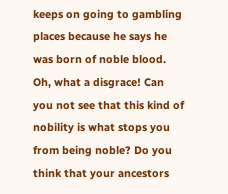keeps on going to gambling places because he says he was born of noble blood. Oh, what a disgrace! Can you not see that this kind of nobility is what stops you from being noble? Do you think that your ancestors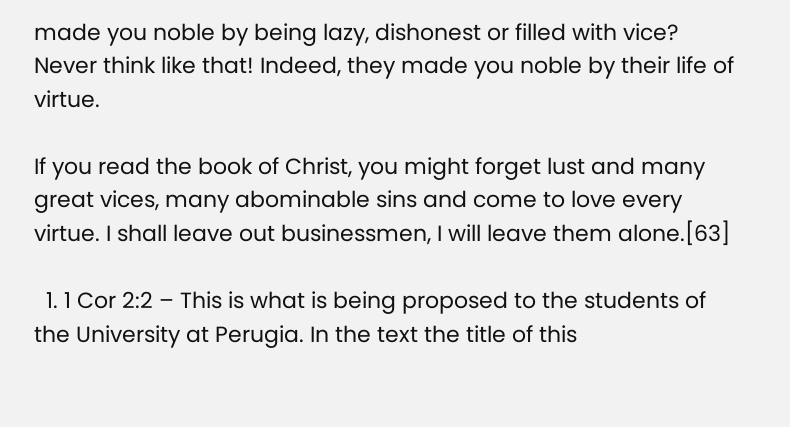made you noble by being lazy, dishonest or filled with vice? Never think like that! Indeed, they made you noble by their life of virtue.

If you read the book of Christ, you might forget lust and many great vices, many abominable sins and come to love every virtue. I shall leave out businessmen, I will leave them alone.[63]

  1. 1 Cor 2:2 – This is what is being proposed to the students of the University at Perugia. In the text the title of this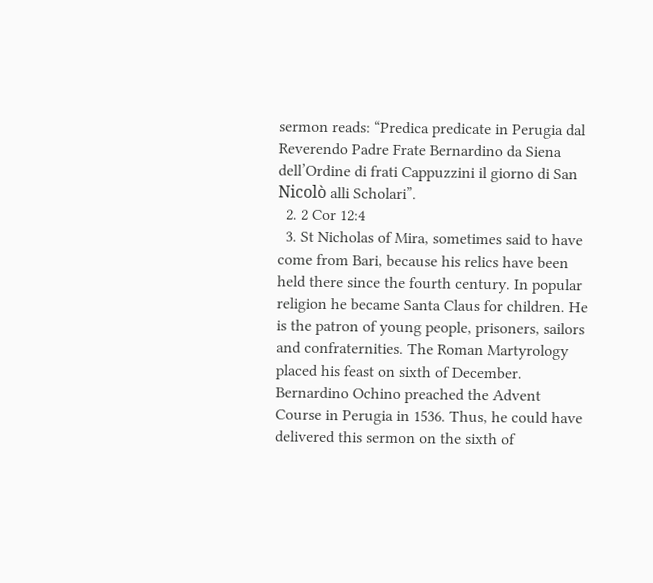sermon reads: “Predica predicate in Perugia dal Reverendo Padre Frate Bernardino da Siena dell’Ordine di frati Cappuzzini il giorno di San Nicolò alli Scholari”.
  2. 2 Cor 12:4
  3. St Nicholas of Mira, sometimes said to have come from Bari, because his relics have been held there since the fourth century. In popular religion he became Santa Claus for children. He is the patron of young people, prisoners, sailors and confraternities. The Roman Martyrology placed his feast on sixth of December. Bernardino Ochino preached the Advent Course in Perugia in 1536. Thus, he could have delivered this sermon on the sixth of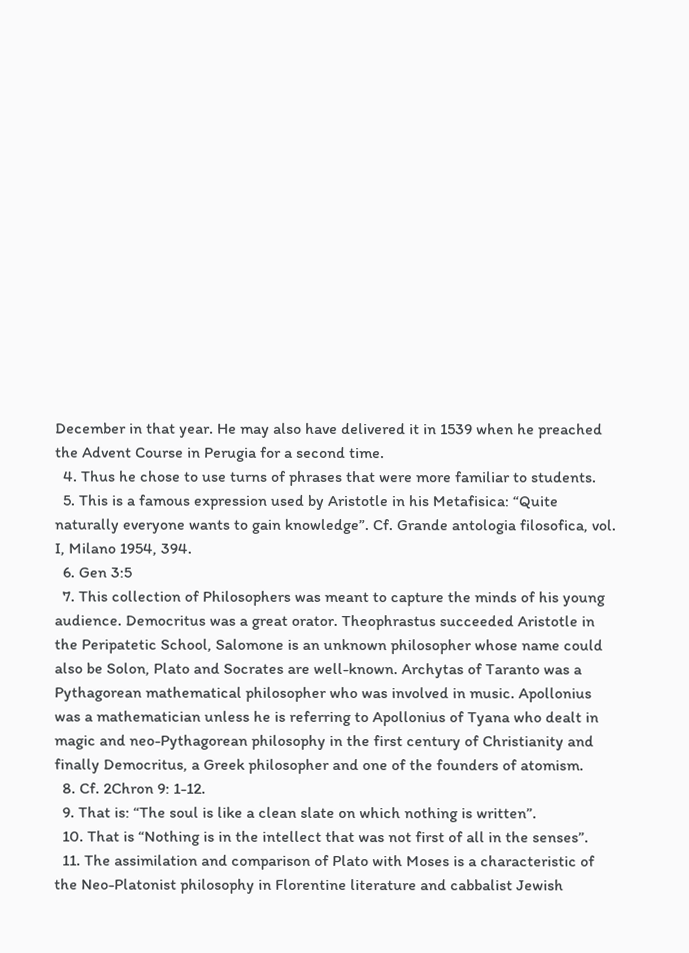December in that year. He may also have delivered it in 1539 when he preached the Advent Course in Perugia for a second time.
  4. Thus he chose to use turns of phrases that were more familiar to students.
  5. This is a famous expression used by Aristotle in his Metafisica: “Quite naturally everyone wants to gain knowledge”. Cf. Grande antologia filosofica, vol. I, Milano 1954, 394.
  6. Gen 3:5
  7. This collection of Philosophers was meant to capture the minds of his young audience. Democritus was a great orator. Theophrastus succeeded Aristotle in the Peripatetic School, Salomone is an unknown philosopher whose name could also be Solon, Plato and Socrates are well-known. Archytas of Taranto was a Pythagorean mathematical philosopher who was involved in music. Apollonius was a mathematician unless he is referring to Apollonius of Tyana who dealt in magic and neo-Pythagorean philosophy in the first century of Christianity and finally Democritus, a Greek philosopher and one of the founders of atomism.
  8. Cf. 2Chron 9: 1-12.
  9. That is: “The soul is like a clean slate on which nothing is written”.
  10. That is “Nothing is in the intellect that was not first of all in the senses”.
  11. The assimilation and comparison of Plato with Moses is a characteristic of the Neo-Platonist philosophy in Florentine literature and cabbalist Jewish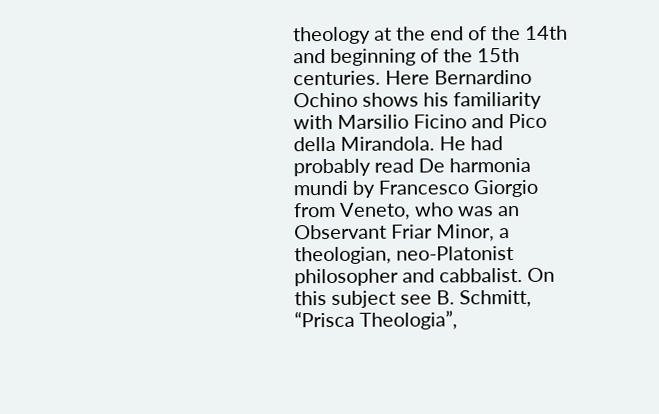theology at the end of the 14th and beginning of the 15th centuries. Here Bernardino Ochino shows his familiarity with Marsilio Ficino and Pico della Mirandola. He had probably read De harmonia mundi by Francesco Giorgio from Veneto, who was an Observant Friar Minor, a theologian, neo-Platonist philosopher and cabbalist. On this subject see B. Schmitt, “Prisca Theologia”,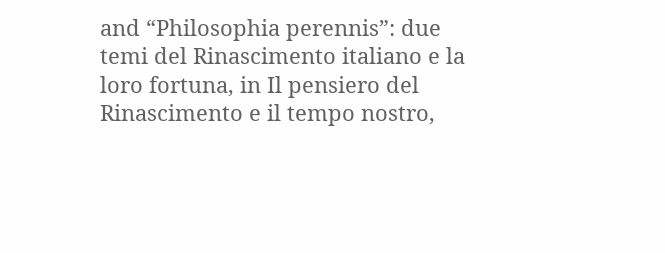and “Philosophia perennis”: due temi del Rinascimento italiano e la loro fortuna, in Il pensiero del Rinascimento e il tempo nostro,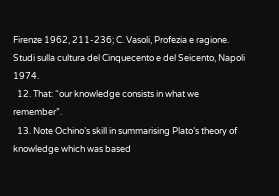Firenze 1962, 211-236; C. Vasoli, Profezia e ragione. Studi sulla cultura del Cinquecento e del Seicento, Napoli 1974.
  12. That: “our knowledge consists in what we remember”.
  13. Note Ochino’s skill in summarising Plato’s theory of knowledge which was based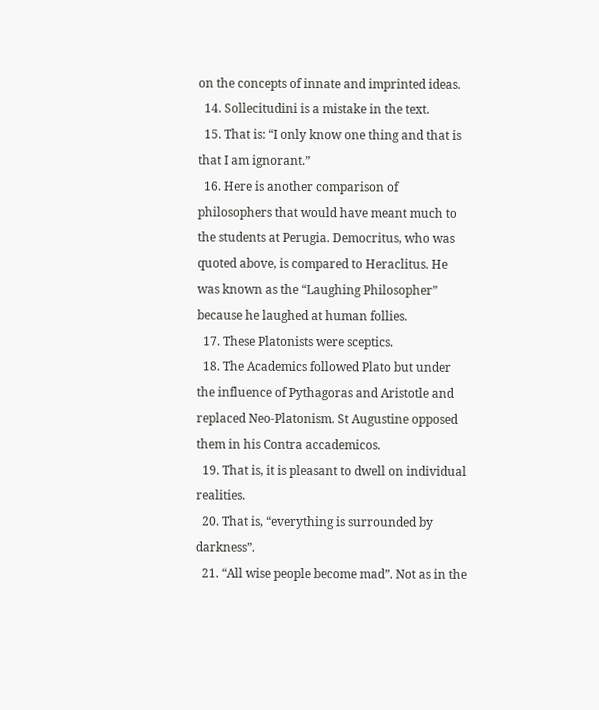on the concepts of innate and imprinted ideas.
  14. Sollecitudini is a mistake in the text.
  15. That is: “I only know one thing and that is that I am ignorant.”
  16. Here is another comparison of philosophers that would have meant much to the students at Perugia. Democritus, who was quoted above, is compared to Heraclitus. He was known as the “Laughing Philosopher” because he laughed at human follies.
  17. These Platonists were sceptics.
  18. The Academics followed Plato but under the influence of Pythagoras and Aristotle and replaced Neo-Platonism. St Augustine opposed them in his Contra accademicos.
  19. That is, it is pleasant to dwell on individual realities.
  20. That is, “everything is surrounded by darkness”.
  21. “All wise people become mad”. Not as in the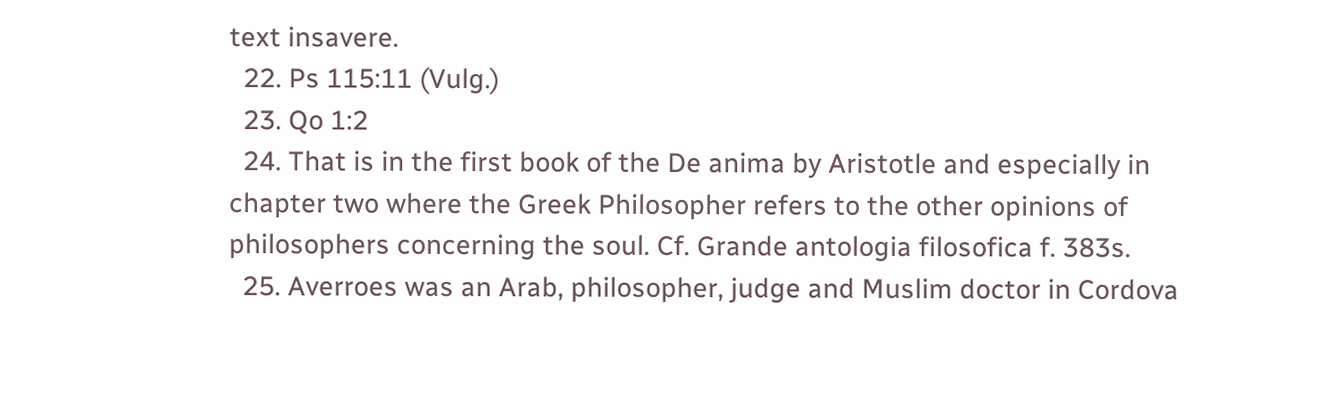text insavere.
  22. Ps 115:11 (Vulg.)
  23. Qo 1:2
  24. That is in the first book of the De anima by Aristotle and especially in chapter two where the Greek Philosopher refers to the other opinions of philosophers concerning the soul. Cf. Grande antologia filosofica f. 383s.
  25. Averroes was an Arab, philosopher, judge and Muslim doctor in Cordova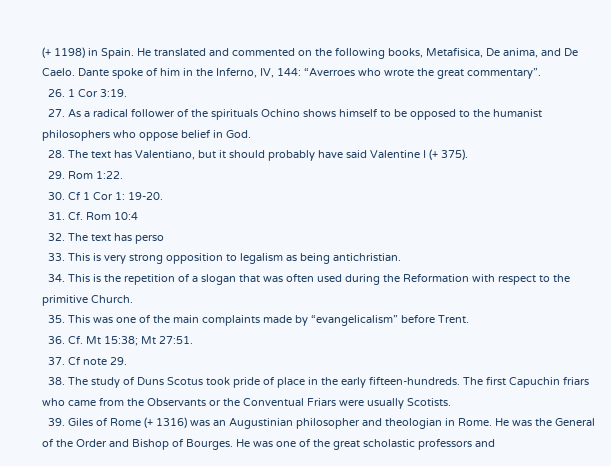(+ 1198) in Spain. He translated and commented on the following books, Metafisica, De anima, and De Caelo. Dante spoke of him in the Inferno, IV, 144: “Averroes who wrote the great commentary”.
  26. 1 Cor 3:19.
  27. As a radical follower of the spirituals Ochino shows himself to be opposed to the humanist philosophers who oppose belief in God.
  28. The text has Valentiano, but it should probably have said Valentine I (+ 375).
  29. Rom 1:22.
  30. Cf 1 Cor 1: 19-20.
  31. Cf. Rom 10:4
  32. The text has perso
  33. This is very strong opposition to legalism as being antichristian.
  34. This is the repetition of a slogan that was often used during the Reformation with respect to the primitive Church.
  35. This was one of the main complaints made by “evangelicalism” before Trent.
  36. Cf. Mt 15:38; Mt 27:51.
  37. Cf note 29.
  38. The study of Duns Scotus took pride of place in the early fifteen-hundreds. The first Capuchin friars who came from the Observants or the Conventual Friars were usually Scotists.
  39. Giles of Rome (+ 1316) was an Augustinian philosopher and theologian in Rome. He was the General of the Order and Bishop of Bourges. He was one of the great scholastic professors and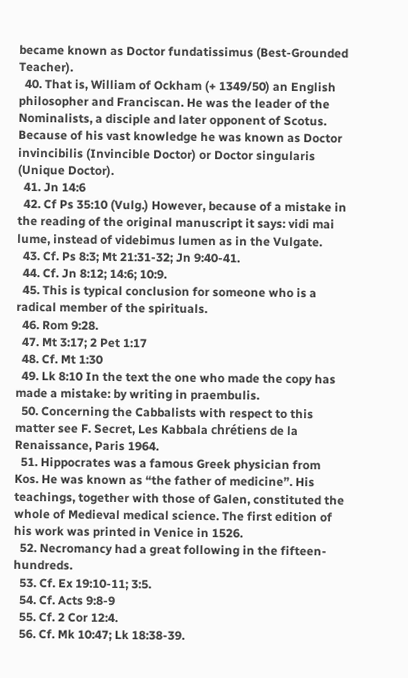became known as Doctor fundatissimus (Best-Grounded Teacher).
  40. That is, William of Ockham (+ 1349/50) an English philosopher and Franciscan. He was the leader of the Nominalists, a disciple and later opponent of Scotus. Because of his vast knowledge he was known as Doctor invincibilis (Invincible Doctor) or Doctor singularis (Unique Doctor).
  41. Jn 14:6
  42. Cf Ps 35:10 (Vulg.) However, because of a mistake in the reading of the original manuscript it says: vidi mai lume, instead of videbimus lumen as in the Vulgate.
  43. Cf. Ps 8:3; Mt 21:31-32; Jn 9:40-41.
  44. Cf. Jn 8:12; 14:6; 10:9.
  45. This is typical conclusion for someone who is a radical member of the spirituals.
  46. Rom 9:28.
  47. Mt 3:17; 2 Pet 1:17
  48. Cf. Mt 1:30
  49. Lk 8:10 In the text the one who made the copy has made a mistake: by writing in praembulis.
  50. Concerning the Cabbalists with respect to this matter see F. Secret, Les Kabbala chrétiens de la Renaissance, Paris 1964.
  51. Hippocrates was a famous Greek physician from Kos. He was known as “the father of medicine”. His teachings, together with those of Galen, constituted the whole of Medieval medical science. The first edition of his work was printed in Venice in 1526.
  52. Necromancy had a great following in the fifteen-hundreds.
  53. Cf. Ex 19:10-11; 3:5.
  54. Cf. Acts 9:8-9
  55. Cf. 2 Cor 12:4.
  56. Cf. Mk 10:47; Lk 18:38-39.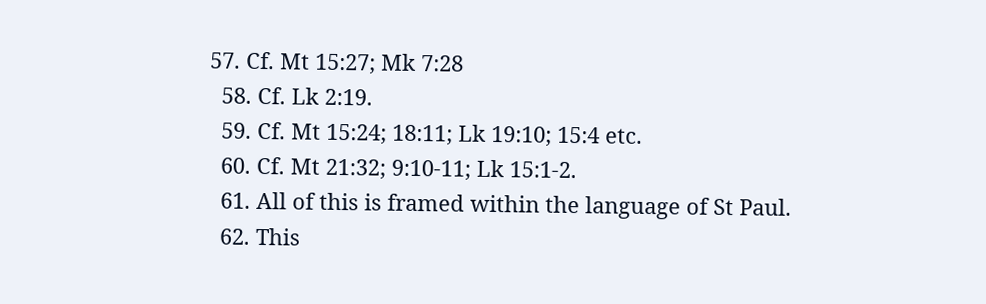57. Cf. Mt 15:27; Mk 7:28
  58. Cf. Lk 2:19.
  59. Cf. Mt 15:24; 18:11; Lk 19:10; 15:4 etc.
  60. Cf. Mt 21:32; 9:10-11; Lk 15:1-2.
  61. All of this is framed within the language of St Paul.
  62. This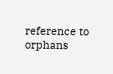reference to orphans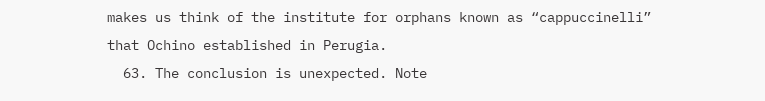makes us think of the institute for orphans known as “cappuccinelli” that Ochino established in Perugia.
  63. The conclusion is unexpected. Note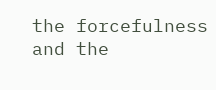the forcefulness and the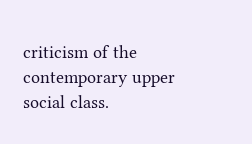criticism of the contemporary upper social class.